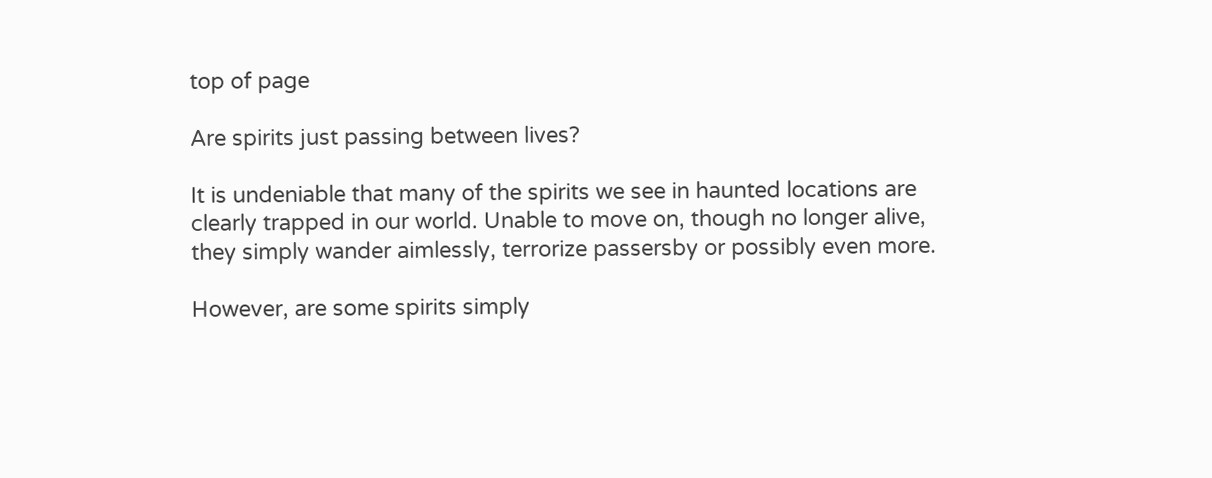top of page

Are spirits just passing between lives?

It is undeniable that many of the spirits we see in haunted locations are clearly trapped in our world. Unable to move on, though no longer alive, they simply wander aimlessly, terrorize passersby or possibly even more.

However, are some spirits simply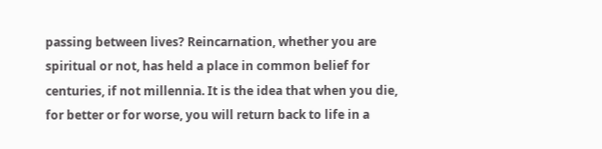passing between lives? Reincarnation, whether you are spiritual or not, has held a place in common belief for centuries, if not millennia. It is the idea that when you die, for better or for worse, you will return back to life in a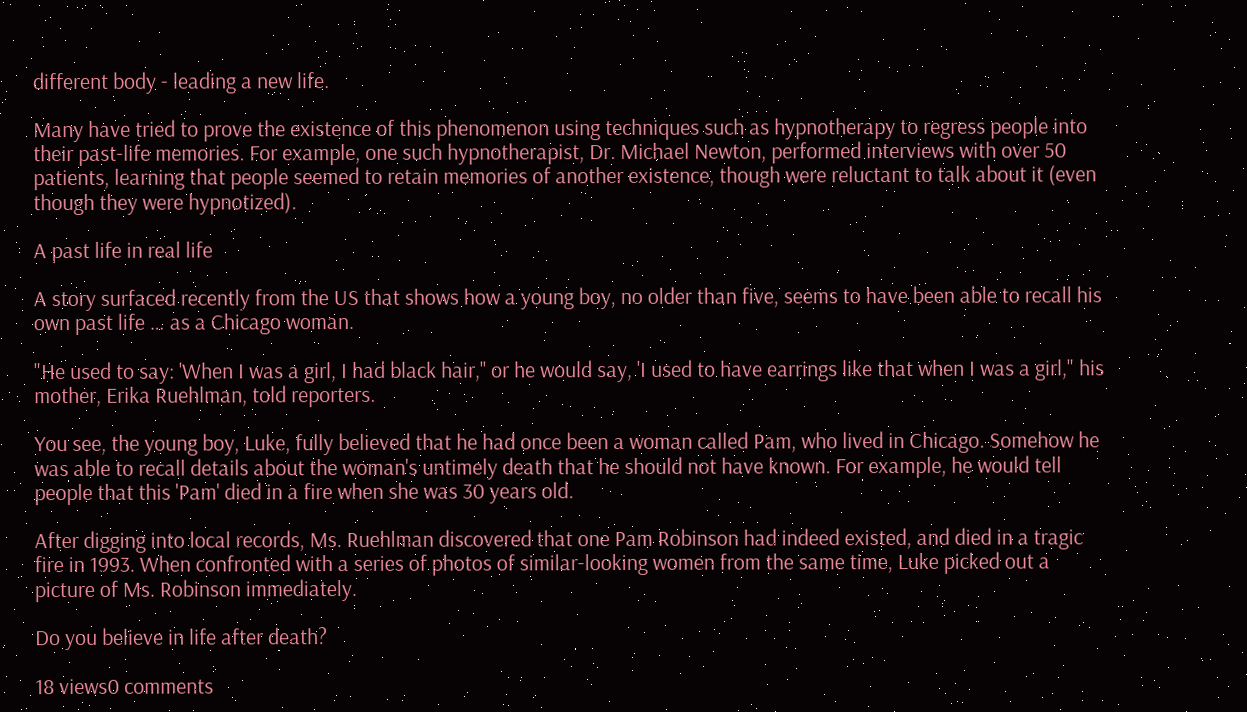different body - leading a new life.

Many have tried to prove the existence of this phenomenon using techniques such as hypnotherapy to regress people into their past-life memories. For example, one such hypnotherapist, Dr. Michael Newton, performed interviews with over 50 patients, learning that people seemed to retain memories of another existence, though were reluctant to talk about it (even though they were hypnotized).

A past life in real life

A story surfaced recently from the US that shows how a young boy, no older than five, seems to have been able to recall his own past life … as a Chicago woman.

"He used to say: 'When I was a girl, I had black hair,'' or he would say, 'I used to have earrings like that when I was a girl," his mother, Erika Ruehlman, told reporters.

You see, the young boy, Luke, fully believed that he had once been a woman called Pam, who lived in Chicago. Somehow he was able to recall details about the woman's untimely death that he should not have known. For example, he would tell people that this 'Pam' died in a fire when she was 30 years old.

After digging into local records, Ms. Ruehlman discovered that one Pam Robinson had indeed existed, and died in a tragic fire in 1993. When confronted with a series of photos of similar-looking women from the same time, Luke picked out a picture of Ms. Robinson immediately.

Do you believe in life after death?

18 views0 comments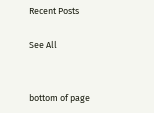Recent Posts

See All


bottom of page